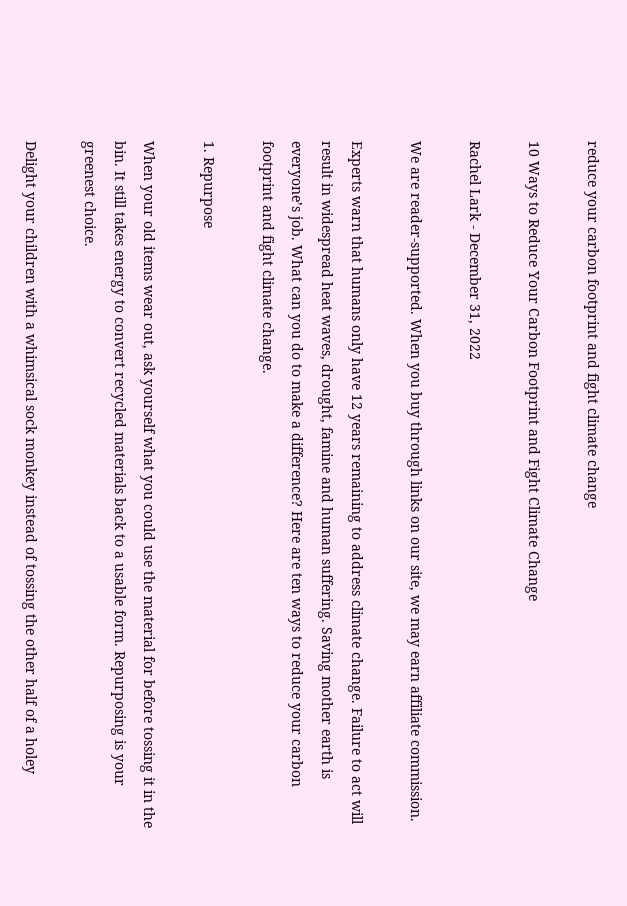reduce your carbon footprint and fight climate change

10 Ways to Reduce Your Carbon Footprint and Fight Climate Change

Rachel Lark - December 31, 2022

We are reader-supported. When you buy through links on our site, we may earn affiliate commission.

Experts warn that humans only have 12 years remaining to address climate change. Failure to act will result in widespread heat waves, drought, famine and human suffering. Saving mother earth is everyone’s job. What can you do to make a difference? Here are ten ways to reduce your carbon footprint and fight climate change.

1. Repurpose

When your old items wear out, ask yourself what you could use the material for before tossing it in the bin. It still takes energy to convert recycled materials back to a usable form. Repurposing is your greenest choice.

Delight your children with a whimsical sock monkey instead of tossing the other half of a holey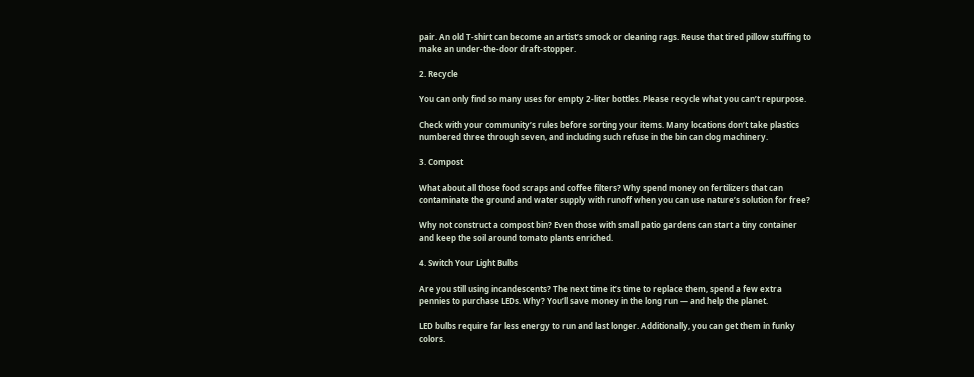pair. An old T-shirt can become an artist’s smock or cleaning rags. Reuse that tired pillow stuffing to make an under-the-door draft-stopper.

2. Recycle

You can only find so many uses for empty 2-liter bottles. Please recycle what you can’t repurpose.

Check with your community’s rules before sorting your items. Many locations don’t take plastics numbered three through seven, and including such refuse in the bin can clog machinery.

3. Compost

What about all those food scraps and coffee filters? Why spend money on fertilizers that can contaminate the ground and water supply with runoff when you can use nature’s solution for free?

Why not construct a compost bin? Even those with small patio gardens can start a tiny container and keep the soil around tomato plants enriched.

4. Switch Your Light Bulbs

Are you still using incandescents? The next time it’s time to replace them, spend a few extra pennies to purchase LEDs. Why? You’ll save money in the long run — and help the planet.

LED bulbs require far less energy to run and last longer. Additionally, you can get them in funky colors.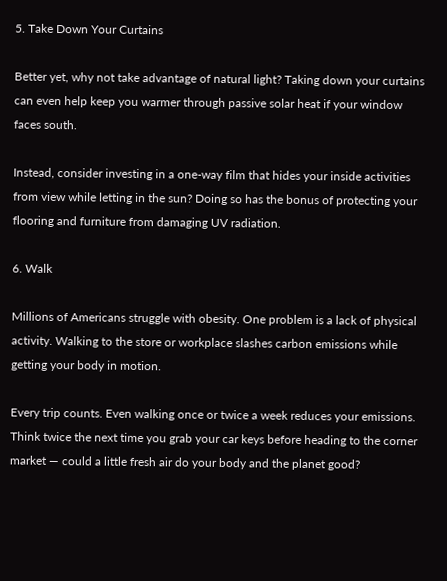5. Take Down Your Curtains

Better yet, why not take advantage of natural light? Taking down your curtains can even help keep you warmer through passive solar heat if your window faces south.

Instead, consider investing in a one-way film that hides your inside activities from view while letting in the sun? Doing so has the bonus of protecting your flooring and furniture from damaging UV radiation.

6. Walk

Millions of Americans struggle with obesity. One problem is a lack of physical activity. Walking to the store or workplace slashes carbon emissions while getting your body in motion.

Every trip counts. Even walking once or twice a week reduces your emissions. Think twice the next time you grab your car keys before heading to the corner market — could a little fresh air do your body and the planet good?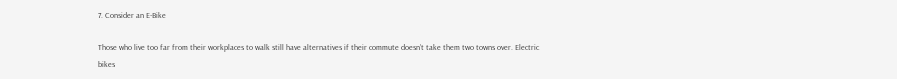7. Consider an E-Bike

Those who live too far from their workplaces to walk still have alternatives if their commute doesn’t take them two towns over. Electric bikes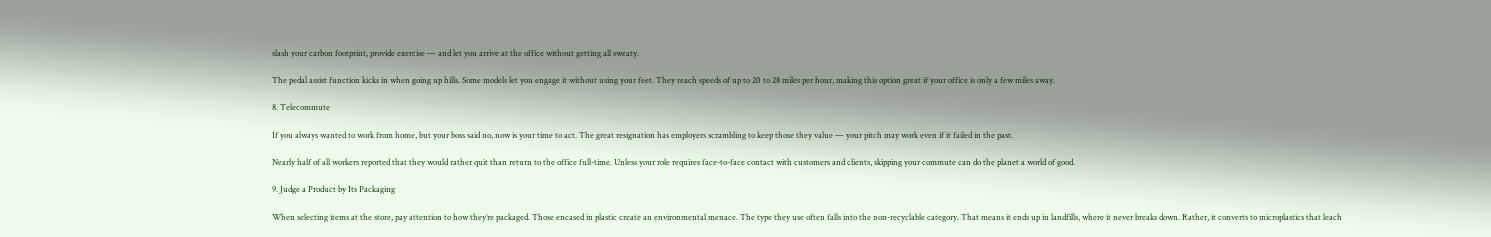slash your carbon footprint, provide exercise — and let you arrive at the office without getting all sweaty.

The pedal assist function kicks in when going up hills. Some models let you engage it without using your feet. They reach speeds of up to 20 to 28 miles per hour, making this option great if your office is only a few miles away.

8. Telecommute

If you always wanted to work from home, but your boss said no, now is your time to act. The great resignation has employers scrambling to keep those they value — your pitch may work even if it failed in the past.

Nearly half of all workers reported that they would rather quit than return to the office full-time. Unless your role requires face-to-face contact with customers and clients, skipping your commute can do the planet a world of good.

9. Judge a Product by Its Packaging

When selecting items at the store, pay attention to how they’re packaged. Those encased in plastic create an environmental menace. The type they use often falls into the non-recyclable category. That means it ends up in landfills, where it never breaks down. Rather, it converts to microplastics that leach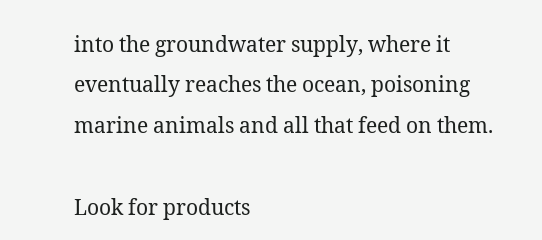into the groundwater supply, where it eventually reaches the ocean, poisoning marine animals and all that feed on them.

Look for products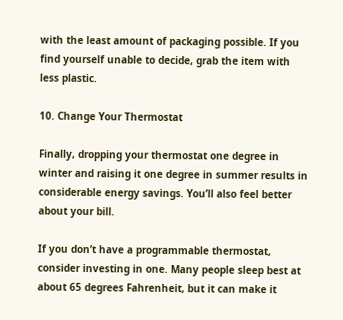with the least amount of packaging possible. If you find yourself unable to decide, grab the item with less plastic.

10. Change Your Thermostat

Finally, dropping your thermostat one degree in winter and raising it one degree in summer results in considerable energy savings. You’ll also feel better about your bill.

If you don’t have a programmable thermostat, consider investing in one. Many people sleep best at about 65 degrees Fahrenheit, but it can make it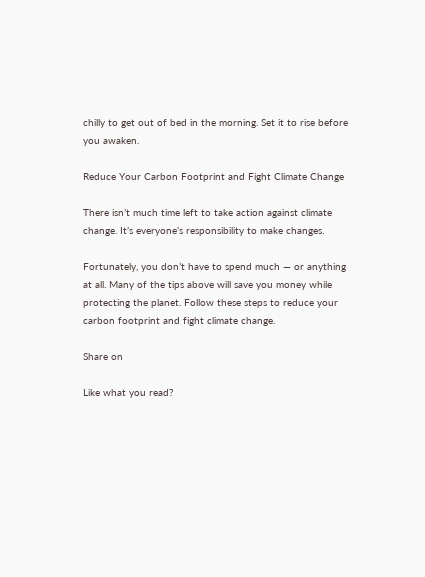chilly to get out of bed in the morning. Set it to rise before you awaken.

Reduce Your Carbon Footprint and Fight Climate Change

There isn’t much time left to take action against climate change. It’s everyone’s responsibility to make changes.

Fortunately, you don’t have to spend much — or anything at all. Many of the tips above will save you money while protecting the planet. Follow these steps to reduce your carbon footprint and fight climate change.

Share on

Like what you read?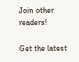Join other readers!

Get the latest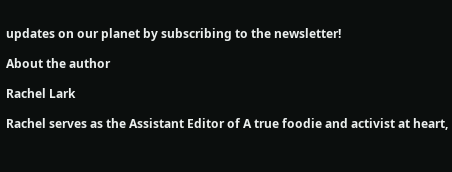updates on our planet by subscribing to the newsletter!

About the author

Rachel Lark

Rachel serves as the Assistant Editor of A true foodie and activist at heart,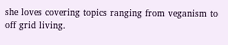she loves covering topics ranging from veganism to off grid living.